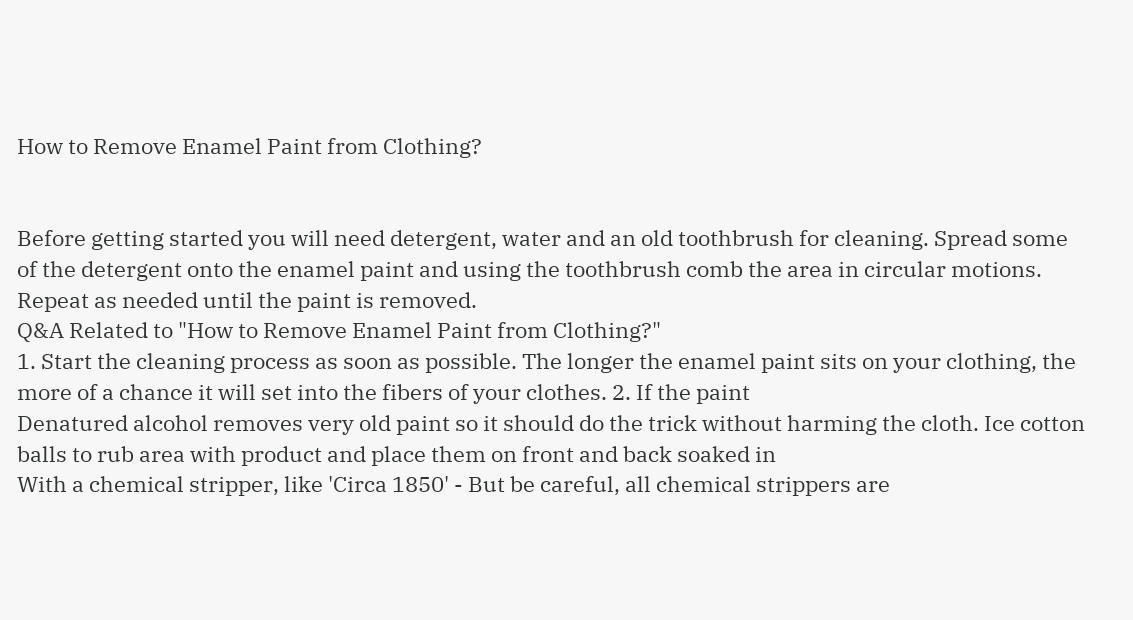How to Remove Enamel Paint from Clothing?


Before getting started you will need detergent, water and an old toothbrush for cleaning. Spread some of the detergent onto the enamel paint and using the toothbrush comb the area in circular motions. Repeat as needed until the paint is removed.
Q&A Related to "How to Remove Enamel Paint from Clothing?"
1. Start the cleaning process as soon as possible. The longer the enamel paint sits on your clothing, the more of a chance it will set into the fibers of your clothes. 2. If the paint
Denatured alcohol removes very old paint so it should do the trick without harming the cloth. Ice cotton balls to rub area with product and place them on front and back soaked in
With a chemical stripper, like 'Circa 1850' - But be careful, all chemical strippers are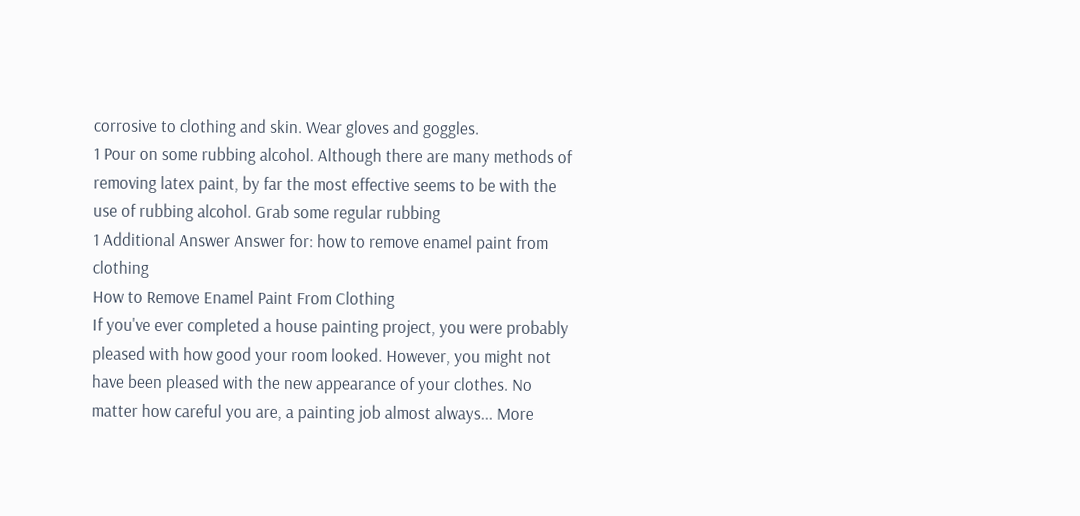corrosive to clothing and skin. Wear gloves and goggles.
1 Pour on some rubbing alcohol. Although there are many methods of removing latex paint, by far the most effective seems to be with the use of rubbing alcohol. Grab some regular rubbing
1 Additional Answer Answer for: how to remove enamel paint from clothing
How to Remove Enamel Paint From Clothing
If you've ever completed a house painting project, you were probably pleased with how good your room looked. However, you might not have been pleased with the new appearance of your clothes. No matter how careful you are, a painting job almost always... More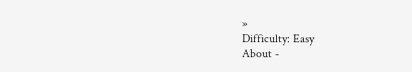»
Difficulty: Easy
About -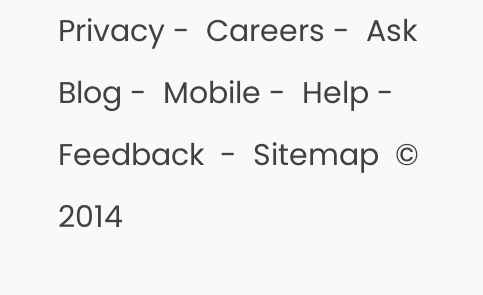Privacy -  Careers -  Ask Blog -  Mobile -  Help -  Feedback  -  Sitemap  © 2014